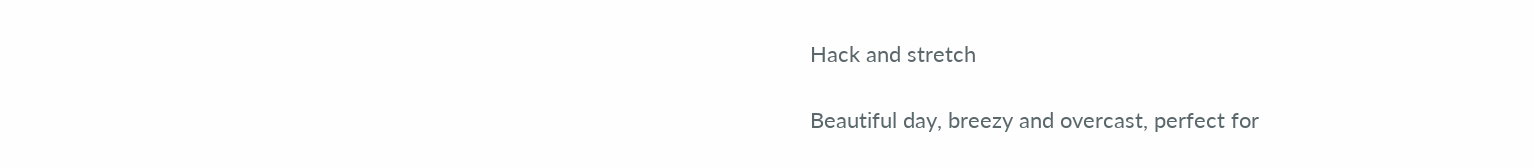Hack and stretch

Beautiful day, breezy and overcast, perfect for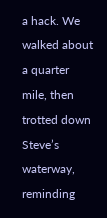a hack. We walked about a quarter mile, then trotted down Steve’s waterway, reminding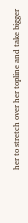her to stretch over her topline and take bigger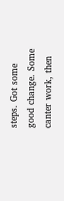steps. Got some good change. Some canter work, then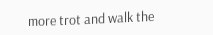more trot and walk the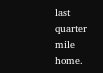last quarter mile home.